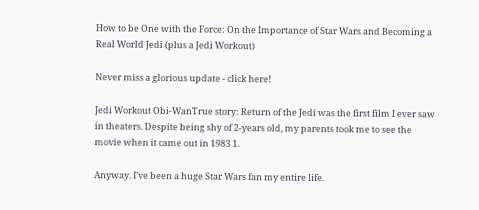How to be One with the Force: On the Importance of Star Wars and Becoming a Real World Jedi (plus a Jedi Workout)

Never miss a glorious update - click here!

Jedi Workout Obi-WanTrue story: Return of the Jedi was the first film I ever saw in theaters. Despite being shy of 2-years old, my parents took me to see the movie when it came out in 1983 1.

Anyway. I’ve been a huge Star Wars fan my entire life.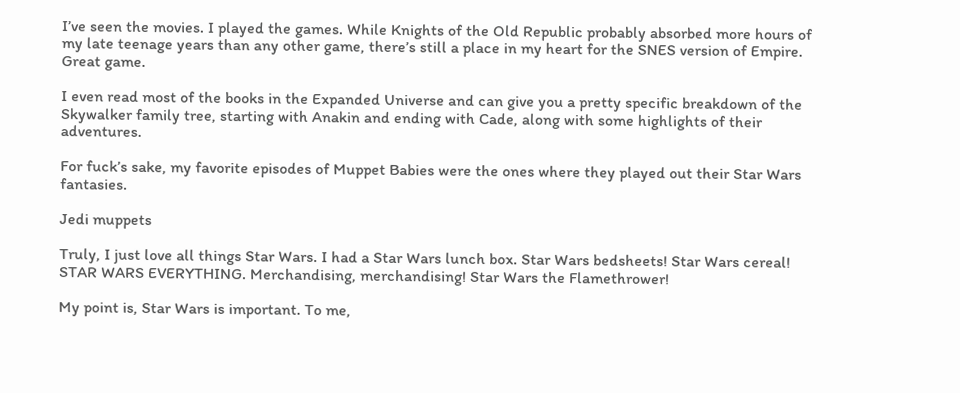I’ve seen the movies. I played the games. While Knights of the Old Republic probably absorbed more hours of my late teenage years than any other game, there’s still a place in my heart for the SNES version of Empire. Great game.

I even read most of the books in the Expanded Universe and can give you a pretty specific breakdown of the Skywalker family tree, starting with Anakin and ending with Cade, along with some highlights of their adventures.

For fuck’s sake, my favorite episodes of Muppet Babies were the ones where they played out their Star Wars fantasies.

Jedi muppets

Truly, I just love all things Star Wars. I had a Star Wars lunch box. Star Wars bedsheets! Star Wars cereal! STAR WARS EVERYTHING. Merchandising, merchandising! Star Wars the Flamethrower!

My point is, Star Wars is important. To me,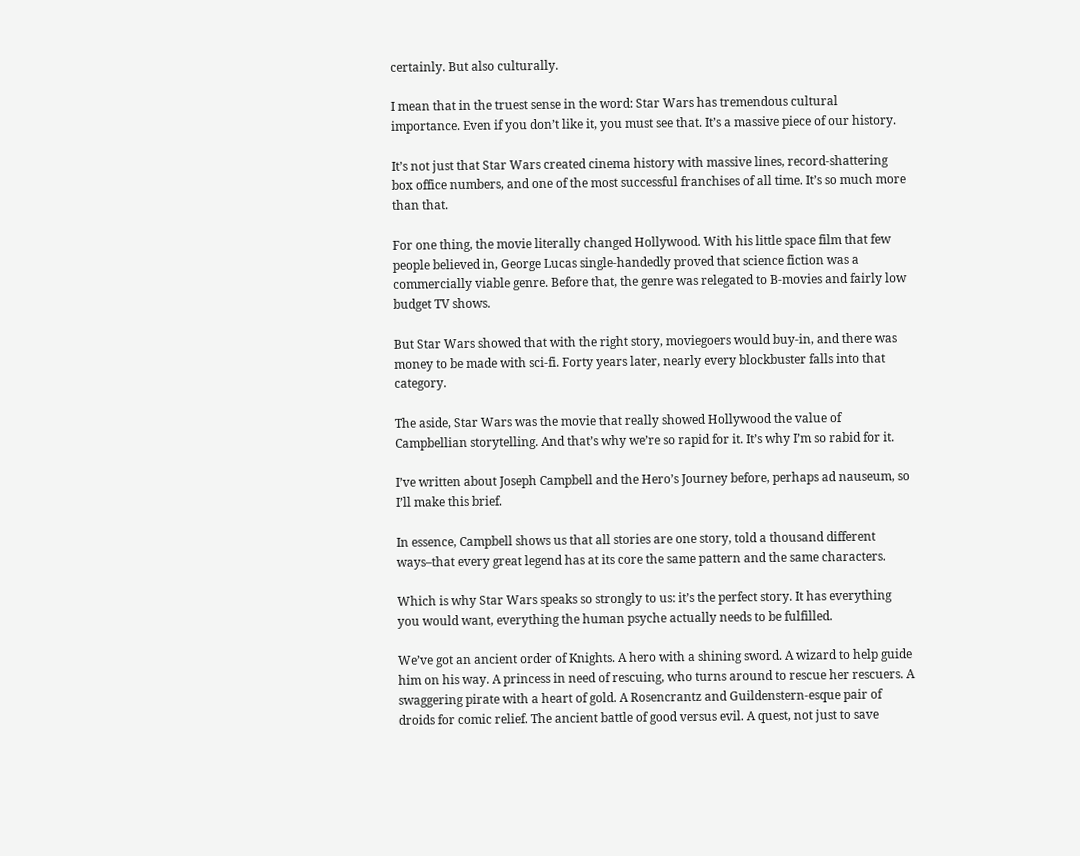certainly. But also culturally.

I mean that in the truest sense in the word: Star Wars has tremendous cultural importance. Even if you don’t like it, you must see that. It’s a massive piece of our history.

It’s not just that Star Wars created cinema history with massive lines, record-shattering box office numbers, and one of the most successful franchises of all time. It’s so much more than that.

For one thing, the movie literally changed Hollywood. With his little space film that few people believed in, George Lucas single-handedly proved that science fiction was a commercially viable genre. Before that, the genre was relegated to B-movies and fairly low budget TV shows.

But Star Wars showed that with the right story, moviegoers would buy-in, and there was money to be made with sci-fi. Forty years later, nearly every blockbuster falls into that category.

The aside, Star Wars was the movie that really showed Hollywood the value of Campbellian storytelling. And that’s why we’re so rapid for it. It’s why I’m so rabid for it.

I’ve written about Joseph Campbell and the Hero’s Journey before, perhaps ad nauseum, so I’ll make this brief.

In essence, Campbell shows us that all stories are one story, told a thousand different ways–that every great legend has at its core the same pattern and the same characters.

Which is why Star Wars speaks so strongly to us: it’s the perfect story. It has everything you would want, everything the human psyche actually needs to be fulfilled.

We’ve got an ancient order of Knights. A hero with a shining sword. A wizard to help guide him on his way. A princess in need of rescuing, who turns around to rescue her rescuers. A swaggering pirate with a heart of gold. A Rosencrantz and Guildenstern-esque pair of droids for comic relief. The ancient battle of good versus evil. A quest, not just to save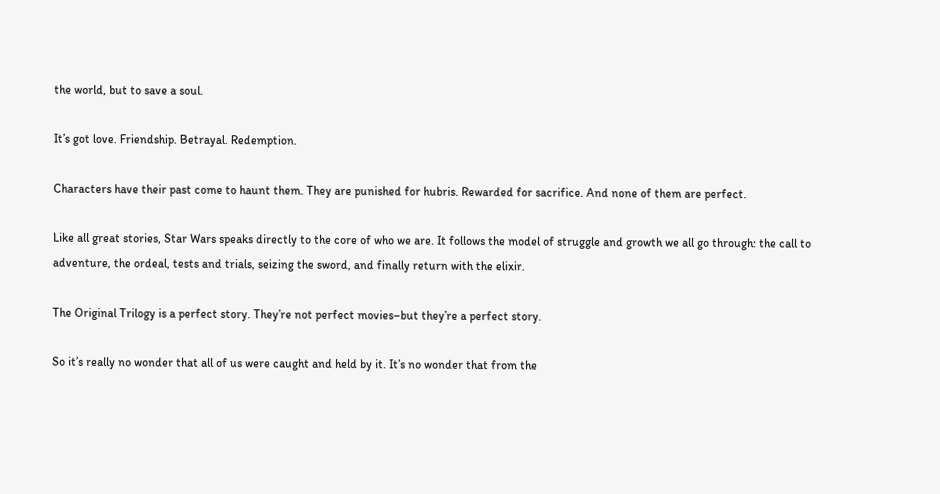the world, but to save a soul.

It’s got love. Friendship. Betrayal. Redemption.

Characters have their past come to haunt them. They are punished for hubris. Rewarded for sacrifice. And none of them are perfect.

Like all great stories, Star Wars speaks directly to the core of who we are. It follows the model of struggle and growth we all go through: the call to adventure, the ordeal, tests and trials, seizing the sword, and finally return with the elixir.

The Original Trilogy is a perfect story. They’re not perfect movies–but they’re a perfect story.

So it’s really no wonder that all of us were caught and held by it. It’s no wonder that from the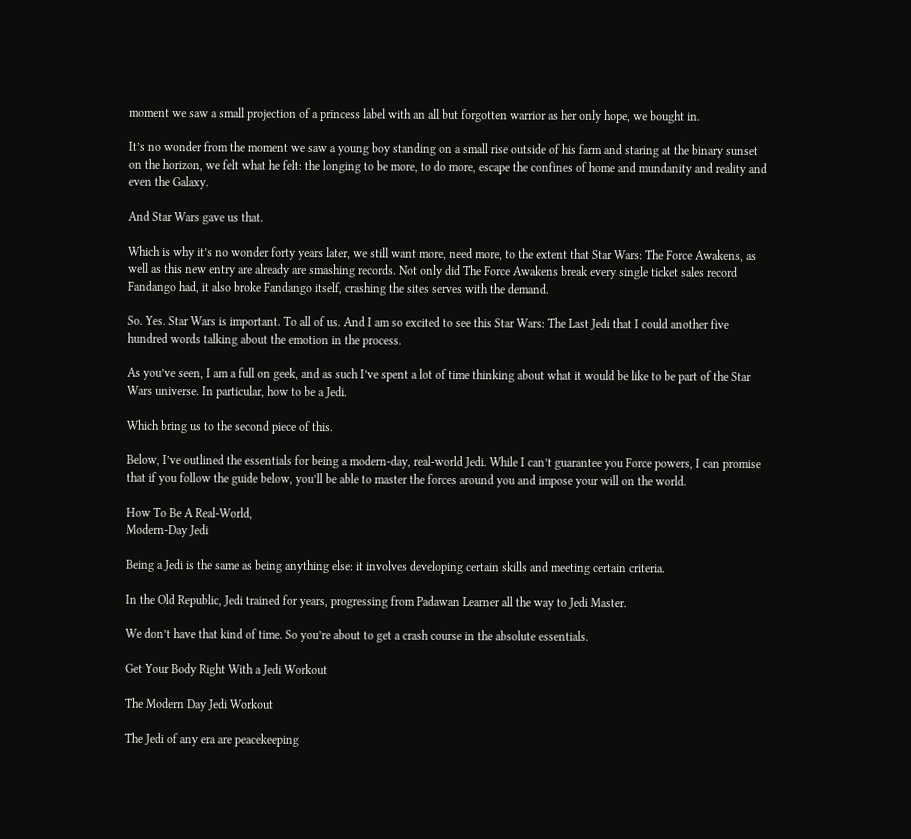moment we saw a small projection of a princess label with an all but forgotten warrior as her only hope, we bought in.

It’s no wonder from the moment we saw a young boy standing on a small rise outside of his farm and staring at the binary sunset on the horizon, we felt what he felt: the longing to be more, to do more, escape the confines of home and mundanity and reality and even the Galaxy.

And Star Wars gave us that.

Which is why it’s no wonder forty years later, we still want more, need more, to the extent that Star Wars: The Force Awakens, as well as this new entry are already are smashing records. Not only did The Force Awakens break every single ticket sales record Fandango had, it also broke Fandango itself, crashing the sites serves with the demand.

So. Yes. Star Wars is important. To all of us. And I am so excited to see this Star Wars: The Last Jedi that I could another five hundred words talking about the emotion in the process.

As you’ve seen, I am a full on geek, and as such I’ve spent a lot of time thinking about what it would be like to be part of the Star Wars universe. In particular, how to be a Jedi.

Which bring us to the second piece of this.

Below, I’ve outlined the essentials for being a modern-day, real-world Jedi. While I can’t guarantee you Force powers, I can promise that if you follow the guide below, you’ll be able to master the forces around you and impose your will on the world.

How To Be A Real-World,
Modern-Day Jedi

Being a Jedi is the same as being anything else: it involves developing certain skills and meeting certain criteria.

In the Old Republic, Jedi trained for years, progressing from Padawan Learner all the way to Jedi Master.

We don’t have that kind of time. So you’re about to get a crash course in the absolute essentials.

Get Your Body Right With a Jedi Workout

The Modern Day Jedi Workout

The Jedi of any era are peacekeeping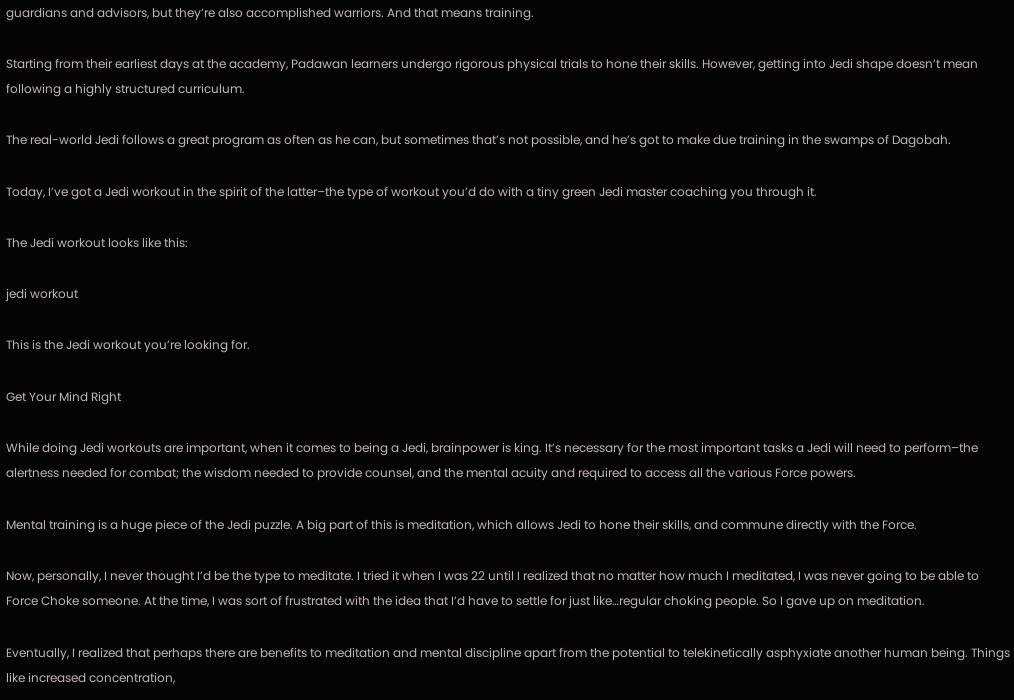guardians and advisors, but they’re also accomplished warriors. And that means training.

Starting from their earliest days at the academy, Padawan learners undergo rigorous physical trials to hone their skills. However, getting into Jedi shape doesn’t mean following a highly structured curriculum.

The real-world Jedi follows a great program as often as he can, but sometimes that’s not possible, and he’s got to make due training in the swamps of Dagobah.

Today, I’ve got a Jedi workout in the spirit of the latter–the type of workout you’d do with a tiny green Jedi master coaching you through it.

The Jedi workout looks like this:

jedi workout

This is the Jedi workout you’re looking for.

Get Your Mind Right

While doing Jedi workouts are important, when it comes to being a Jedi, brainpower is king. It’s necessary for the most important tasks a Jedi will need to perform–the alertness needed for combat; the wisdom needed to provide counsel, and the mental acuity and required to access all the various Force powers.

Mental training is a huge piece of the Jedi puzzle. A big part of this is meditation, which allows Jedi to hone their skills, and commune directly with the Force.

Now, personally, I never thought I’d be the type to meditate. I tried it when I was 22 until I realized that no matter how much I meditated, I was never going to be able to Force Choke someone. At the time, I was sort of frustrated with the idea that I’d have to settle for just like…regular choking people. So I gave up on meditation.

Eventually, I realized that perhaps there are benefits to meditation and mental discipline apart from the potential to telekinetically asphyxiate another human being. Things like increased concentration,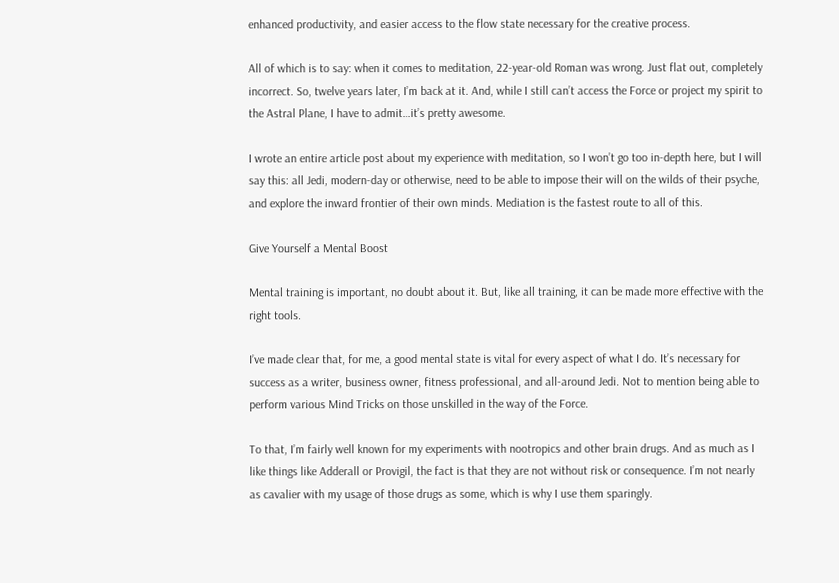enhanced productivity, and easier access to the flow state necessary for the creative process.

All of which is to say: when it comes to meditation, 22-year-old Roman was wrong. Just flat out, completely incorrect. So, twelve years later, I’m back at it. And, while I still can’t access the Force or project my spirit to the Astral Plane, I have to admit…it’s pretty awesome.

I wrote an entire article post about my experience with meditation, so I won’t go too in-depth here, but I will say this: all Jedi, modern-day or otherwise, need to be able to impose their will on the wilds of their psyche, and explore the inward frontier of their own minds. Mediation is the fastest route to all of this.

Give Yourself a Mental Boost

Mental training is important, no doubt about it. But, like all training, it can be made more effective with the right tools.

I’ve made clear that, for me, a good mental state is vital for every aspect of what I do. It’s necessary for success as a writer, business owner, fitness professional, and all-around Jedi. Not to mention being able to perform various Mind Tricks on those unskilled in the way of the Force.

To that, I’m fairly well known for my experiments with nootropics and other brain drugs. And as much as I like things like Adderall or Provigil, the fact is that they are not without risk or consequence. I’m not nearly as cavalier with my usage of those drugs as some, which is why I use them sparingly.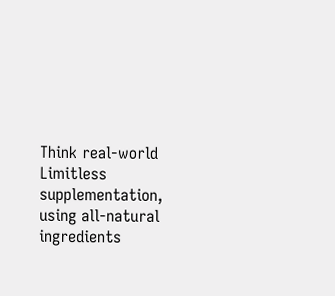Think real-world Limitless supplementation, using all-natural ingredients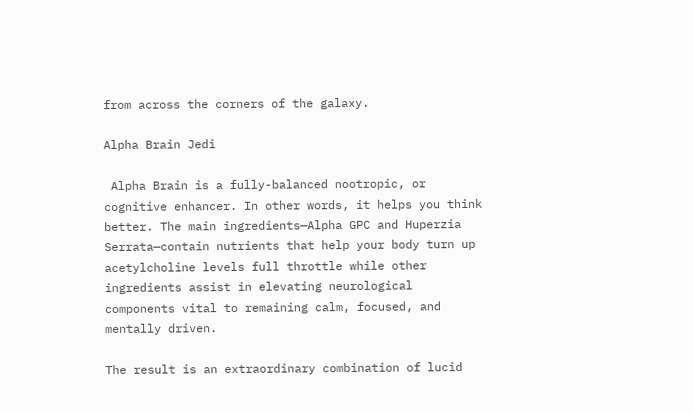from across the corners of the galaxy.

Alpha Brain Jedi

 Alpha Brain is a fully-balanced nootropic, or cognitive enhancer. In other words, it helps you think better. The main ingredients—Alpha GPC and Huperzia Serrata—contain nutrients that help your body turn up acetylcholine levels full throttle while other ingredients assist in elevating neurological components vital to remaining calm, focused, and mentally driven.

The result is an extraordinary combination of lucid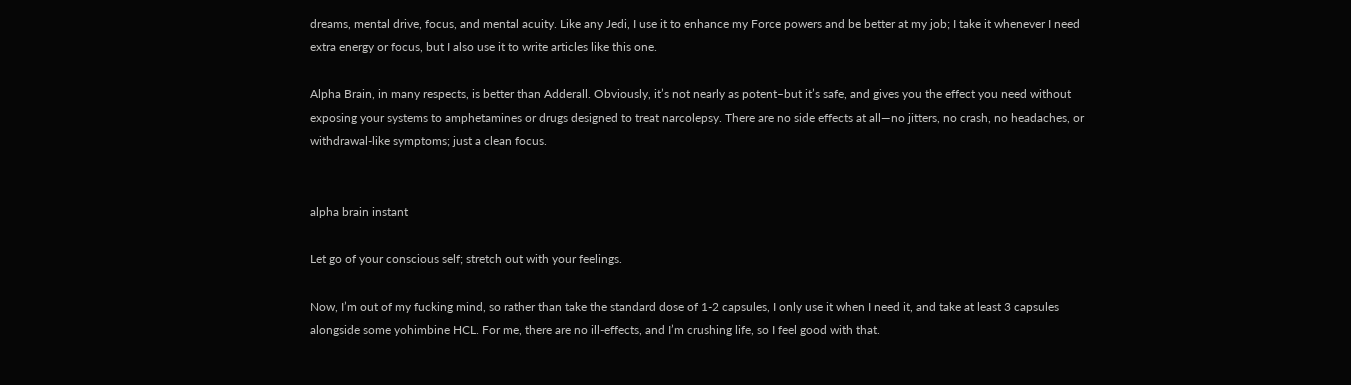dreams, mental drive, focus, and mental acuity. Like any Jedi, I use it to enhance my Force powers and be better at my job; I take it whenever I need extra energy or focus, but I also use it to write articles like this one.

Alpha Brain, in many respects, is better than Adderall. Obviously, it’s not nearly as potent–but it’s safe, and gives you the effect you need without exposing your systems to amphetamines or drugs designed to treat narcolepsy. There are no side effects at all—no jitters, no crash, no headaches, or withdrawal-like symptoms; just a clean focus.


alpha brain instant

Let go of your conscious self; stretch out with your feelings.

Now, I’m out of my fucking mind, so rather than take the standard dose of 1-2 capsules, I only use it when I need it, and take at least 3 capsules alongside some yohimbine HCL. For me, there are no ill-effects, and I’m crushing life, so I feel good with that.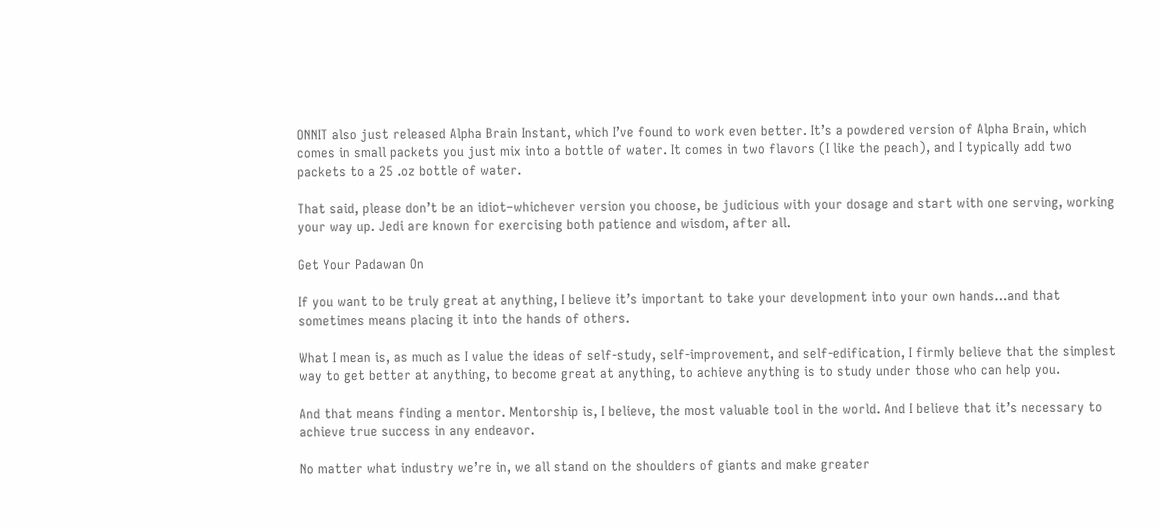ONNIT also just released Alpha Brain Instant, which I’ve found to work even better. It’s a powdered version of Alpha Brain, which comes in small packets you just mix into a bottle of water. It comes in two flavors (I like the peach), and I typically add two packets to a 25 .oz bottle of water.

That said, please don’t be an idiot–whichever version you choose, be judicious with your dosage and start with one serving, working your way up. Jedi are known for exercising both patience and wisdom, after all.

Get Your Padawan On

If you want to be truly great at anything, I believe it’s important to take your development into your own hands…and that sometimes means placing it into the hands of others.

What I mean is, as much as I value the ideas of self-study, self-improvement, and self-edification, I firmly believe that the simplest way to get better at anything, to become great at anything, to achieve anything is to study under those who can help you.

And that means finding a mentor. Mentorship is, I believe, the most valuable tool in the world. And I believe that it’s necessary to achieve true success in any endeavor.

No matter what industry we’re in, we all stand on the shoulders of giants and make greater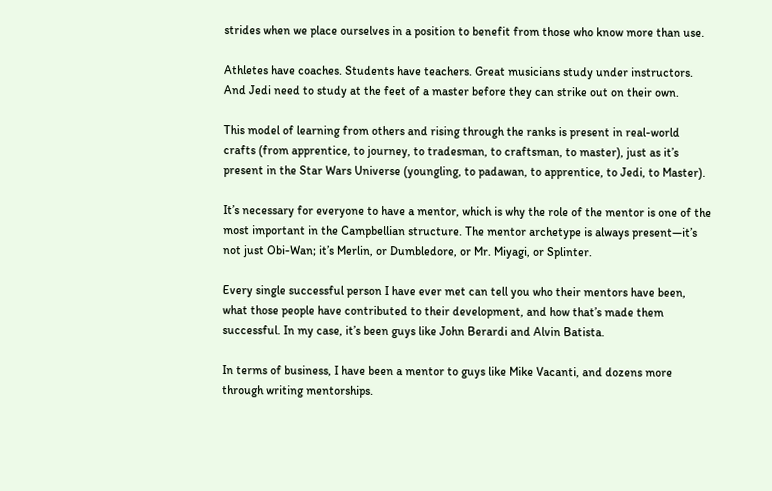strides when we place ourselves in a position to benefit from those who know more than use.

Athletes have coaches. Students have teachers. Great musicians study under instructors. And Jedi need to study at the feet of a master before they can strike out on their own.

This model of learning from others and rising through the ranks is present in real-world crafts (from apprentice, to journey, to tradesman, to craftsman, to master), just as it’s present in the Star Wars Universe (youngling, to padawan, to apprentice, to Jedi, to Master).

It’s necessary for everyone to have a mentor, which is why the role of the mentor is one of the most important in the Campbellian structure. The mentor archetype is always present—it’s not just Obi-Wan; it’s Merlin, or Dumbledore, or Mr. Miyagi, or Splinter.

Every single successful person I have ever met can tell you who their mentors have been, what those people have contributed to their development, and how that’s made them successful. In my case, it’s been guys like John Berardi and Alvin Batista.

In terms of business, I have been a mentor to guys like Mike Vacanti, and dozens more through writing mentorships.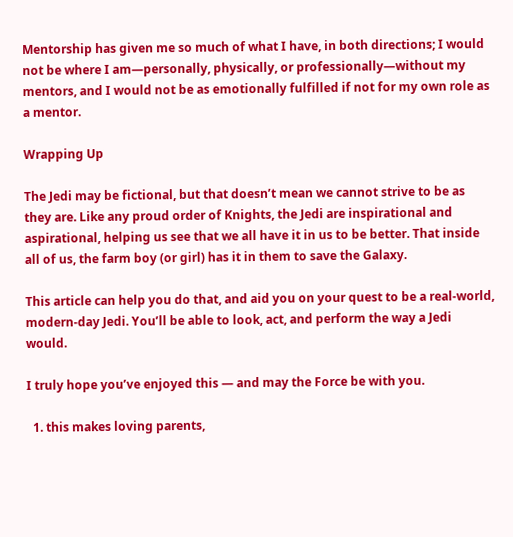Mentorship has given me so much of what I have, in both directions; I would not be where I am—personally, physically, or professionally—without my mentors, and I would not be as emotionally fulfilled if not for my own role as a mentor.

Wrapping Up

The Jedi may be fictional, but that doesn’t mean we cannot strive to be as they are. Like any proud order of Knights, the Jedi are inspirational and aspirational, helping us see that we all have it in us to be better. That inside all of us, the farm boy (or girl) has it in them to save the Galaxy.

This article can help you do that, and aid you on your quest to be a real-world, modern-day Jedi. You’ll be able to look, act, and perform the way a Jedi would.

I truly hope you’ve enjoyed this — and may the Force be with you.

  1. this makes loving parents,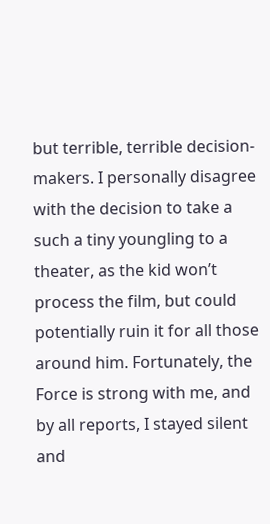but terrible, terrible decision-makers. I personally disagree with the decision to take a such a tiny youngling to a theater, as the kid won’t process the film, but could potentially ruin it for all those around him. Fortunately, the Force is strong with me, and by all reports, I stayed silent and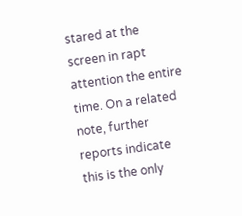stared at the screen in rapt attention the entire time. On a related note, further reports indicate this is the only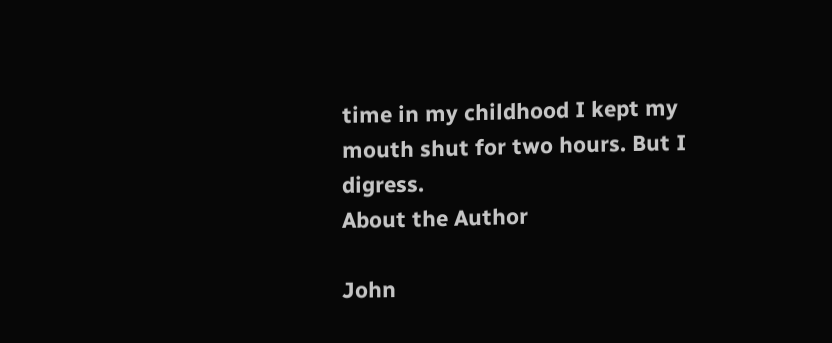time in my childhood I kept my mouth shut for two hours. But I digress.
About the Author

John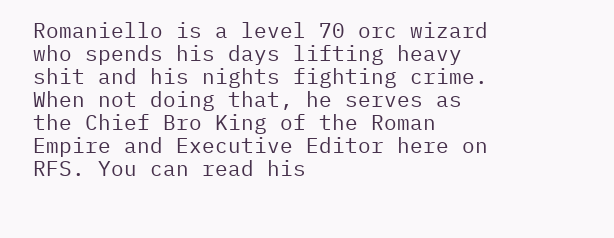Romaniello is a level 70 orc wizard who spends his days lifting heavy shit and his nights fighting crime. When not doing that, he serves as the Chief Bro King of the Roman Empire and Executive Editor here on RFS. You can read his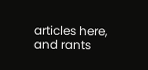articles here, and rants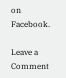on Facebook.

Leave a Comment